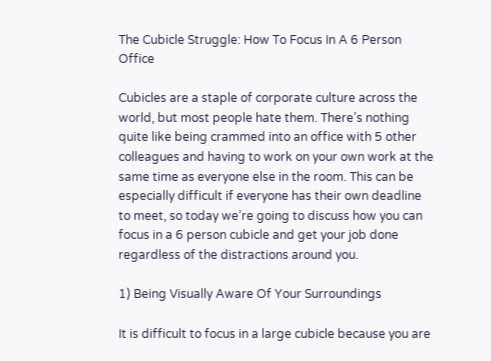The Cubicle Struggle: How To Focus In A 6 Person Office

Cubicles are a staple of corporate culture across the world, but most people hate them. There’s nothing quite like being crammed into an office with 5 other colleagues and having to work on your own work at the same time as everyone else in the room. This can be especially difficult if everyone has their own deadline to meet, so today we’re going to discuss how you can focus in a 6 person cubicle and get your job done regardless of the distractions around you.

1) Being Visually Aware Of Your Surroundings

It is difficult to focus in a large cubicle because you are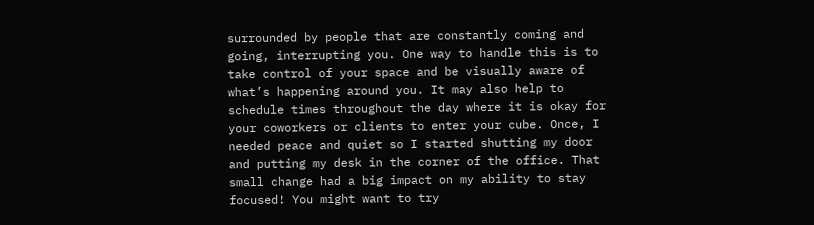surrounded by people that are constantly coming and going, interrupting you. One way to handle this is to take control of your space and be visually aware of what’s happening around you. It may also help to schedule times throughout the day where it is okay for your coworkers or clients to enter your cube. Once, I needed peace and quiet so I started shutting my door and putting my desk in the corner of the office. That small change had a big impact on my ability to stay focused! You might want to try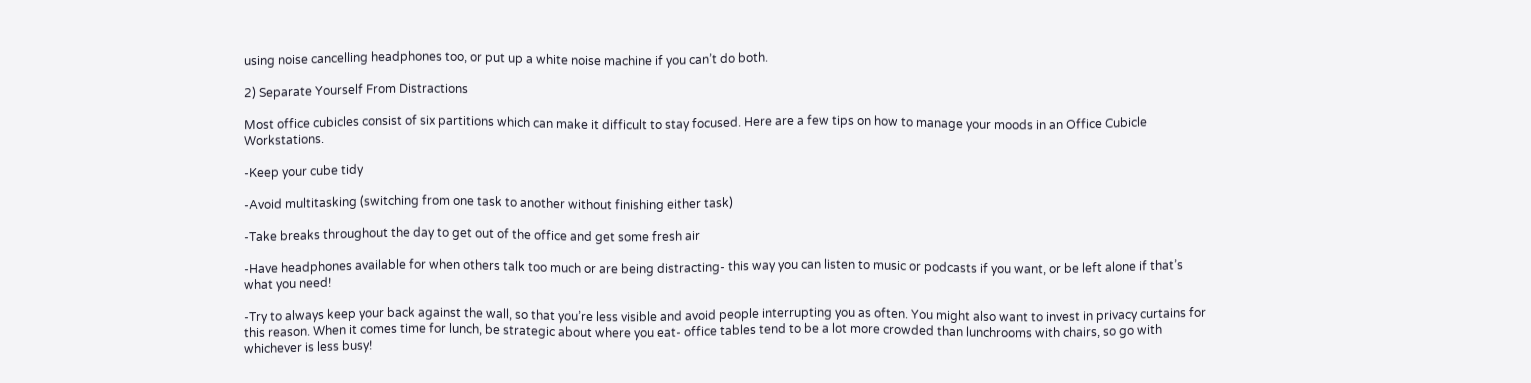using noise cancelling headphones too, or put up a white noise machine if you can’t do both.

2) Separate Yourself From Distractions

Most office cubicles consist of six partitions which can make it difficult to stay focused. Here are a few tips on how to manage your moods in an Office Cubicle Workstations.

-Keep your cube tidy

-Avoid multitasking (switching from one task to another without finishing either task)

-Take breaks throughout the day to get out of the office and get some fresh air

-Have headphones available for when others talk too much or are being distracting- this way you can listen to music or podcasts if you want, or be left alone if that’s what you need!

-Try to always keep your back against the wall, so that you’re less visible and avoid people interrupting you as often. You might also want to invest in privacy curtains for this reason. When it comes time for lunch, be strategic about where you eat- office tables tend to be a lot more crowded than lunchrooms with chairs, so go with whichever is less busy!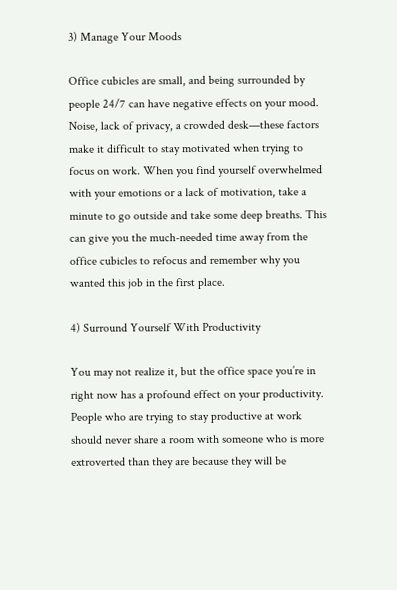3) Manage Your Moods

Office cubicles are small, and being surrounded by people 24/7 can have negative effects on your mood. Noise, lack of privacy, a crowded desk—these factors make it difficult to stay motivated when trying to focus on work. When you find yourself overwhelmed with your emotions or a lack of motivation, take a minute to go outside and take some deep breaths. This can give you the much-needed time away from the office cubicles to refocus and remember why you wanted this job in the first place.

4) Surround Yourself With Productivity

You may not realize it, but the office space you’re in right now has a profound effect on your productivity. People who are trying to stay productive at work should never share a room with someone who is more extroverted than they are because they will be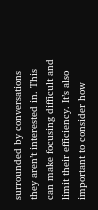surrounded by conversations they aren’t interested in. This can make focusing difficult and limit their efficiency. It’s also important to consider how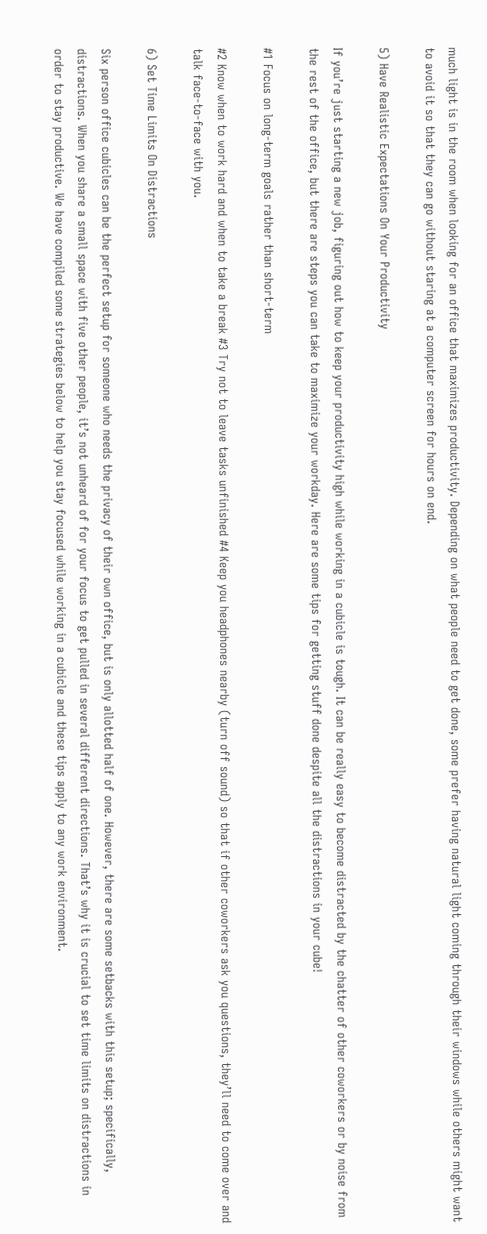much light is in the room when looking for an office that maximizes productivity. Depending on what people need to get done, some prefer having natural light coming through their windows while others might want to avoid it so that they can go without staring at a computer screen for hours on end.

5) Have Realistic Expectations On Your Productivity

If you’re just starting a new job, figuring out how to keep your productivity high while working in a cubicle is tough. It can be really easy to become distracted by the chatter of other coworkers or by noise from the rest of the office, but there are steps you can take to maximize your workday. Here are some tips for getting stuff done despite all the distractions in your cube!

#1 Focus on long-term goals rather than short-term

#2 Know when to work hard and when to take a break #3 Try not to leave tasks unfinished #4 Keep you headphones nearby (turn off sound) so that if other coworkers ask you questions, they’ll need to come over and talk face-to-face with you.

6) Set Time Limits On Distractions

Six person office cubicles can be the perfect setup for someone who needs the privacy of their own office, but is only allotted half of one. However, there are some setbacks with this setup; specifically, distractions. When you share a small space with five other people, it’s not unheard of for your focus to get pulled in several different directions. That’s why it is crucial to set time limits on distractions in order to stay productive. We have compiled some strategies below to help you stay focused while working in a cubicle and these tips apply to any work environment.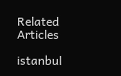Related Articles

istanbul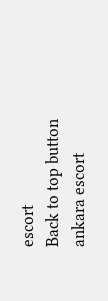escort
Back to top button
ankara escort